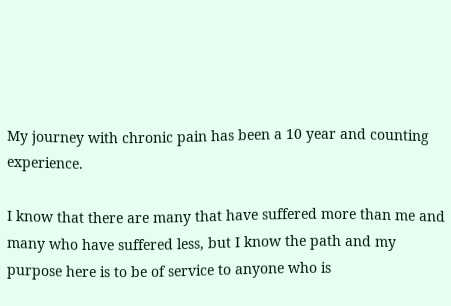My journey with chronic pain has been a 10 year and counting experience.

I know that there are many that have suffered more than me and many who have suffered less, but I know the path and my purpose here is to be of service to anyone who is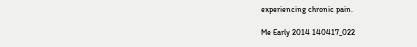experiencing chronic pain.

Me Early 2014 140417_022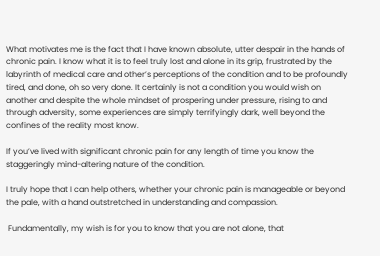What motivates me is the fact that I have known absolute, utter despair in the hands of chronic pain. I know what it is to feel truly lost and alone in its grip, frustrated by the labyrinth of medical care and other’s perceptions of the condition and to be profoundly tired, and done, oh so very done. It certainly is not a condition you would wish on another and despite the whole mindset of prospering under pressure, rising to and through adversity, some experiences are simply terrifyingly dark, well beyond the confines of the reality most know.

If you’ve lived with significant chronic pain for any length of time you know the staggeringly mind-altering nature of the condition.

I truly hope that I can help others, whether your chronic pain is manageable or beyond the pale, with a hand outstretched in understanding and compassion.

 Fundamentally, my wish is for you to know that you are not alone, that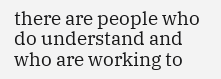there are people who do understand and who are working to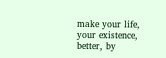make your life, your existence, better, by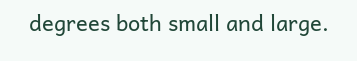degrees both small and large.